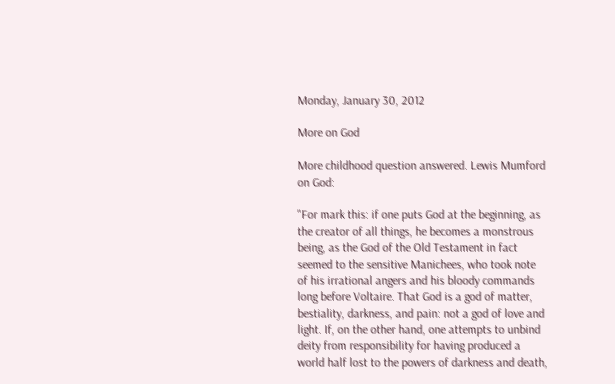Monday, January 30, 2012

More on God

More childhood question answered. Lewis Mumford on God:

"For mark this: if one puts God at the beginning, as the creator of all things, he becomes a monstrous being, as the God of the Old Testament in fact seemed to the sensitive Manichees, who took note of his irrational angers and his bloody commands long before Voltaire. That God is a god of matter, bestiality, darkness, and pain: not a god of love and light. If, on the other hand, one attempts to unbind deity from responsibility for having produced a world half lost to the powers of darkness and death,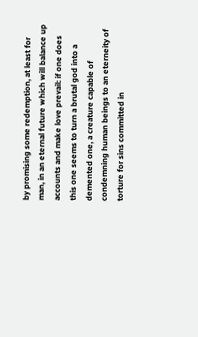by promising some redemption, at least for man, in an eternal future which will balance up accounts and make love prevail: if one does this one seems to turn a brutal god into a demented one, a creature capable of condemning human beings to an eterneity of torture for sins committed in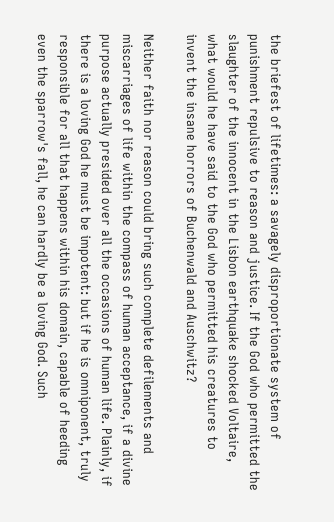the briefest of lifetimes: a savagely disproportionate system of punishment repulsive to reason and justice. If the God who permitted the slaughter of the innocent in the Lisbon earthquake shocked Voltaire, what would he have said to the God who permitted his creatures to invent the insane horrors of Buchenwald and Auschwitz?

Neither faith nor reason could bring such complete defilements and miscarriages of life within the compass of human acceptance, if a divine purpose actually presided over all the occasions of human life. Plainly, if there is a loving God he must be impotent: but if he is omniponent, truly responsible for all that happens within his domain, capable of heeding even the sparrow's fall, he can hardly be a loving God. Such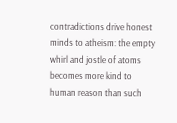contradictions drive honest minds to atheism: the empty whirl and jostle of atoms becomes more kind to human reason than such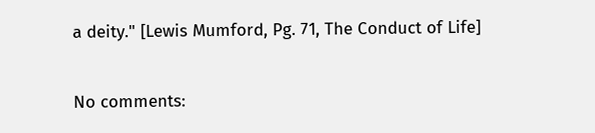a deity." [Lewis Mumford, Pg. 71, The Conduct of Life]

No comments: